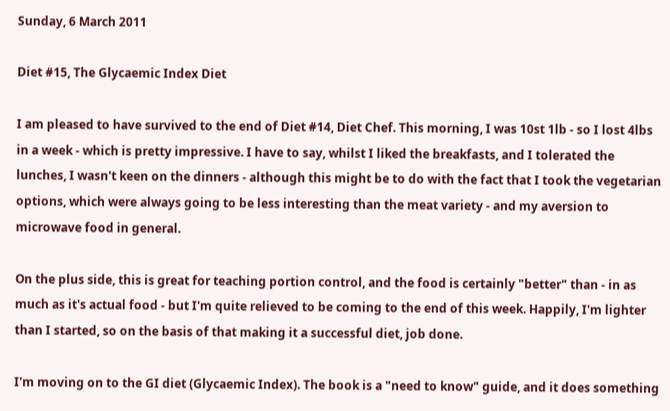Sunday, 6 March 2011

Diet #15, The Glycaemic Index Diet

I am pleased to have survived to the end of Diet #14, Diet Chef. This morning, I was 10st 1lb - so I lost 4lbs in a week - which is pretty impressive. I have to say, whilst I liked the breakfasts, and I tolerated the lunches, I wasn't keen on the dinners - although this might be to do with the fact that I took the vegetarian options, which were always going to be less interesting than the meat variety - and my aversion to microwave food in general.

On the plus side, this is great for teaching portion control, and the food is certainly "better" than - in as much as it's actual food - but I'm quite relieved to be coming to the end of this week. Happily, I'm lighter than I started, so on the basis of that making it a successful diet, job done.

I'm moving on to the GI diet (Glycaemic Index). The book is a "need to know" guide, and it does something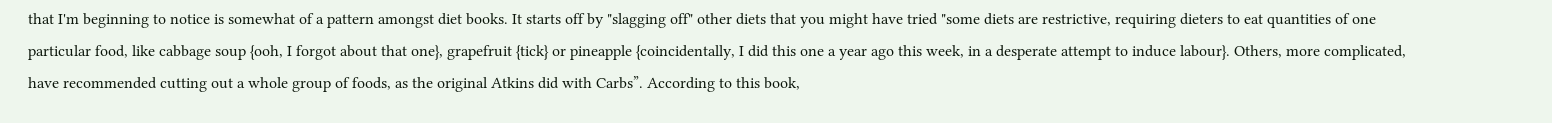that I'm beginning to notice is somewhat of a pattern amongst diet books. It starts off by "slagging off" other diets that you might have tried "some diets are restrictive, requiring dieters to eat quantities of one particular food, like cabbage soup {ooh, I forgot about that one}, grapefruit {tick} or pineapple {coincidentally, I did this one a year ago this week, in a desperate attempt to induce labour}. Others, more complicated, have recommended cutting out a whole group of foods, as the original Atkins did with Carbs”. According to this book,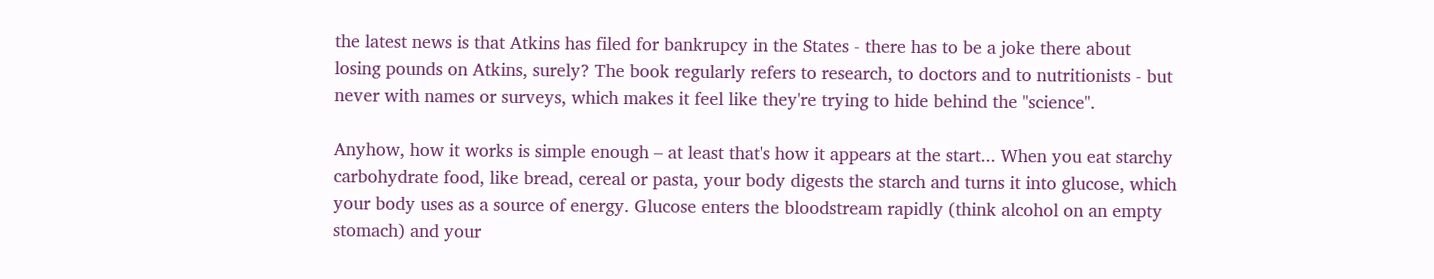the latest news is that Atkins has filed for bankrupcy in the States - there has to be a joke there about losing pounds on Atkins, surely? The book regularly refers to research, to doctors and to nutritionists - but never with names or surveys, which makes it feel like they're trying to hide behind the "science".

Anyhow, how it works is simple enough – at least that's how it appears at the start... When you eat starchy carbohydrate food, like bread, cereal or pasta, your body digests the starch and turns it into glucose, which your body uses as a source of energy. Glucose enters the bloodstream rapidly (think alcohol on an empty stomach) and your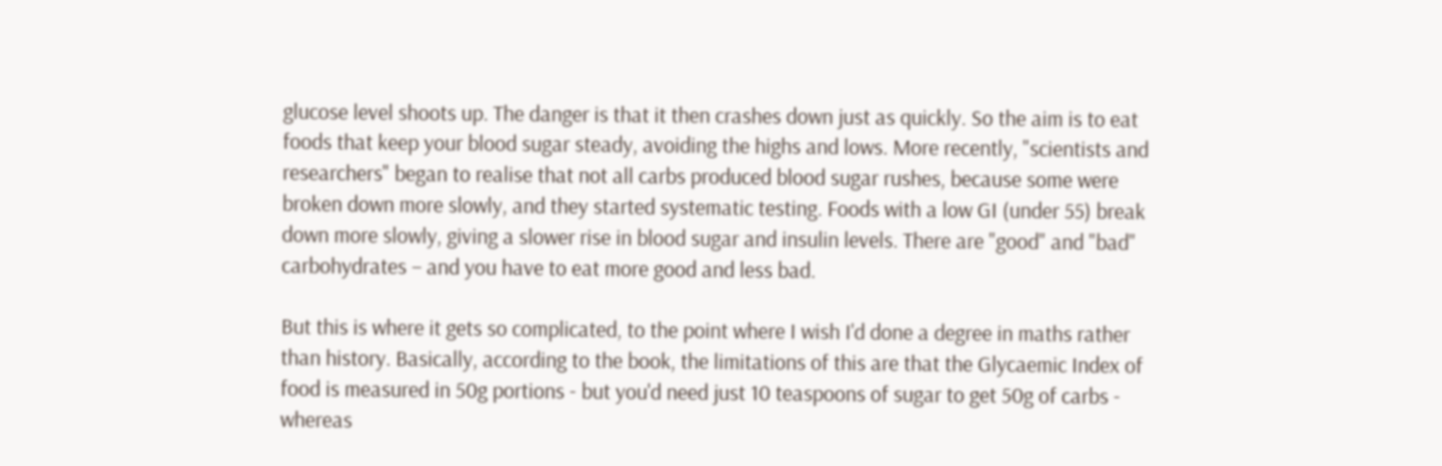glucose level shoots up. The danger is that it then crashes down just as quickly. So the aim is to eat foods that keep your blood sugar steady, avoiding the highs and lows. More recently, "scientists and researchers" began to realise that not all carbs produced blood sugar rushes, because some were broken down more slowly, and they started systematic testing. Foods with a low GI (under 55) break down more slowly, giving a slower rise in blood sugar and insulin levels. There are "good" and "bad" carbohydrates – and you have to eat more good and less bad.

But this is where it gets so complicated, to the point where I wish I'd done a degree in maths rather than history. Basically, according to the book, the limitations of this are that the Glycaemic Index of food is measured in 50g portions - but you'd need just 10 teaspoons of sugar to get 50g of carbs - whereas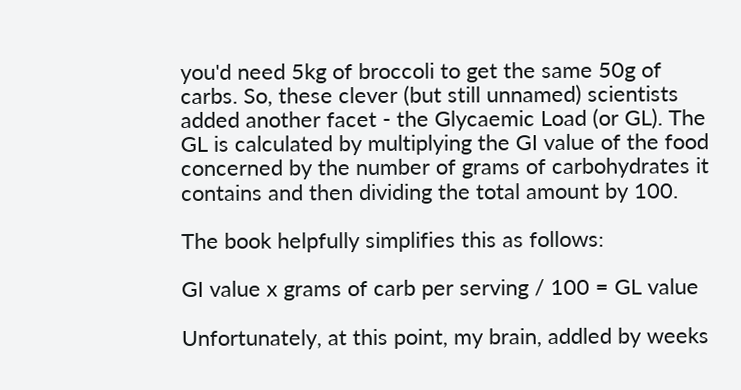you'd need 5kg of broccoli to get the same 50g of carbs. So, these clever (but still unnamed) scientists added another facet - the Glycaemic Load (or GL). The GL is calculated by multiplying the GI value of the food concerned by the number of grams of carbohydrates it contains and then dividing the total amount by 100.

The book helpfully simplifies this as follows:

GI value x grams of carb per serving / 100 = GL value

Unfortunately, at this point, my brain, addled by weeks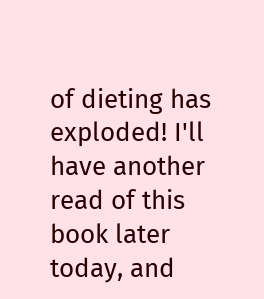of dieting has exploded! I'll have another read of this book later today, and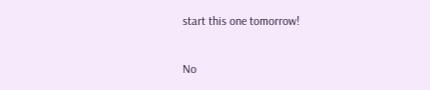start this one tomorrow!

No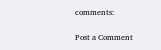comments:

Post a Comment